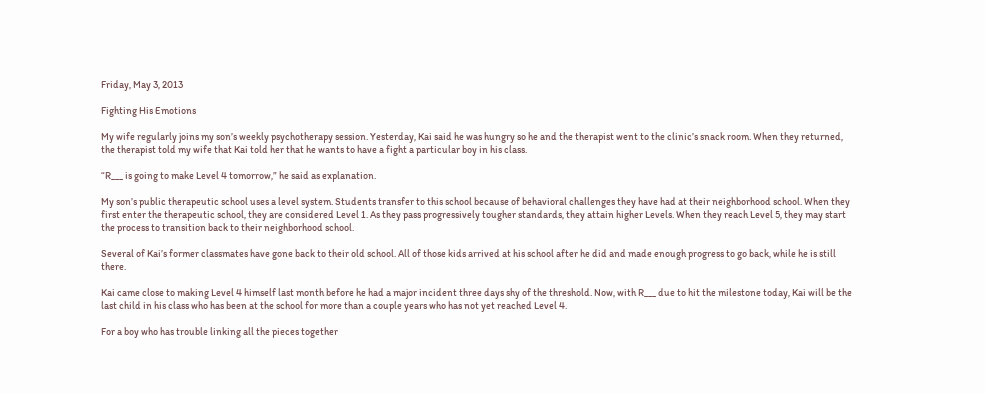Friday, May 3, 2013

Fighting His Emotions

My wife regularly joins my son’s weekly psychotherapy session. Yesterday, Kai said he was hungry so he and the therapist went to the clinic’s snack room. When they returned, the therapist told my wife that Kai told her that he wants to have a fight a particular boy in his class.

“R___ is going to make Level 4 tomorrow,” he said as explanation.

My son’s public therapeutic school uses a level system. Students transfer to this school because of behavioral challenges they have had at their neighborhood school. When they first enter the therapeutic school, they are considered Level 1. As they pass progressively tougher standards, they attain higher Levels. When they reach Level 5, they may start the process to transition back to their neighborhood school.

Several of Kai’s former classmates have gone back to their old school. All of those kids arrived at his school after he did and made enough progress to go back, while he is still there.

Kai came close to making Level 4 himself last month before he had a major incident three days shy of the threshold. Now, with R___ due to hit the milestone today, Kai will be the last child in his class who has been at the school for more than a couple years who has not yet reached Level 4.

For a boy who has trouble linking all the pieces together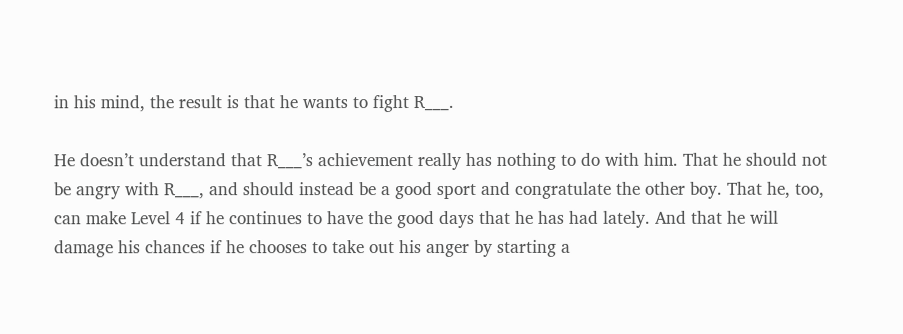in his mind, the result is that he wants to fight R___.

He doesn’t understand that R___’s achievement really has nothing to do with him. That he should not be angry with R___, and should instead be a good sport and congratulate the other boy. That he, too, can make Level 4 if he continues to have the good days that he has had lately. And that he will damage his chances if he chooses to take out his anger by starting a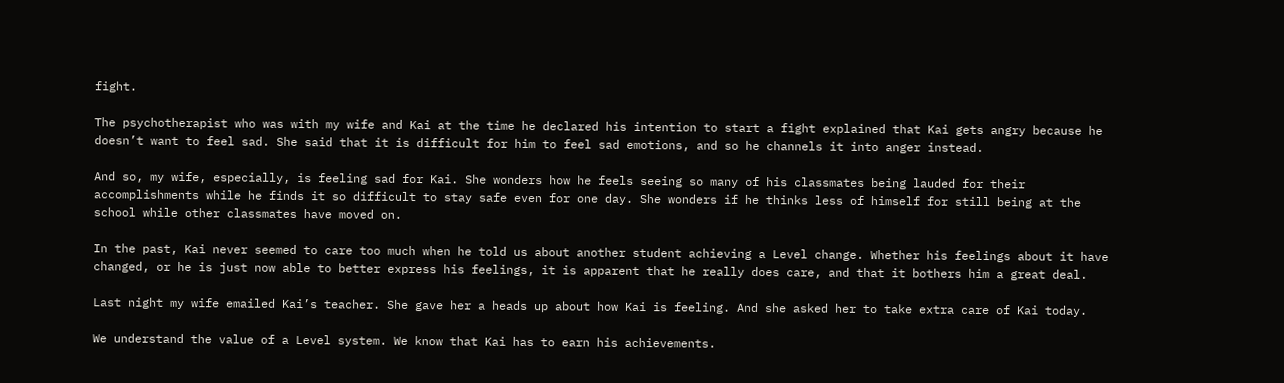fight.

The psychotherapist who was with my wife and Kai at the time he declared his intention to start a fight explained that Kai gets angry because he doesn’t want to feel sad. She said that it is difficult for him to feel sad emotions, and so he channels it into anger instead.

And so, my wife, especially, is feeling sad for Kai. She wonders how he feels seeing so many of his classmates being lauded for their accomplishments while he finds it so difficult to stay safe even for one day. She wonders if he thinks less of himself for still being at the school while other classmates have moved on.

In the past, Kai never seemed to care too much when he told us about another student achieving a Level change. Whether his feelings about it have changed, or he is just now able to better express his feelings, it is apparent that he really does care, and that it bothers him a great deal.

Last night my wife emailed Kai’s teacher. She gave her a heads up about how Kai is feeling. And she asked her to take extra care of Kai today.

We understand the value of a Level system. We know that Kai has to earn his achievements.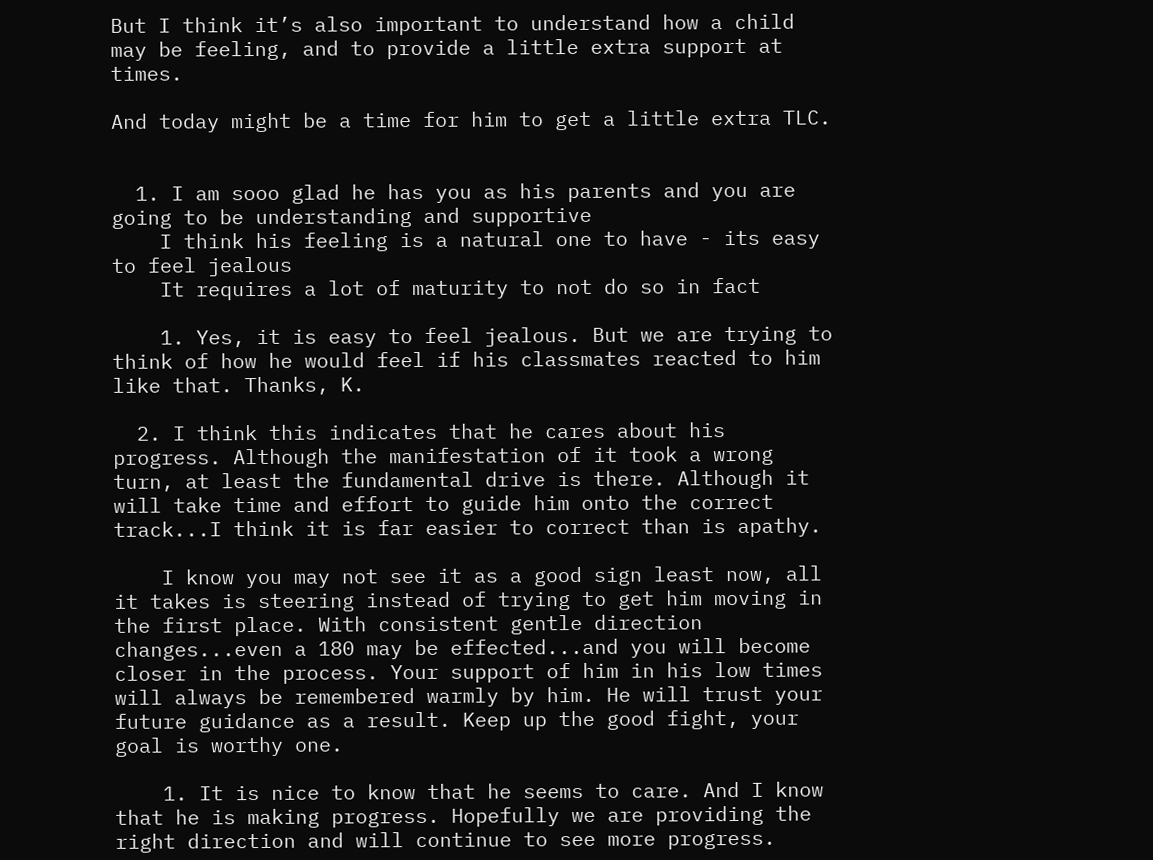But I think it’s also important to understand how a child may be feeling, and to provide a little extra support at times.

And today might be a time for him to get a little extra TLC.


  1. I am sooo glad he has you as his parents and you are going to be understanding and supportive
    I think his feeling is a natural one to have - its easy to feel jealous
    It requires a lot of maturity to not do so in fact

    1. Yes, it is easy to feel jealous. But we are trying to think of how he would feel if his classmates reacted to him like that. Thanks, K.

  2. I think this indicates that he cares about his progress. Although the manifestation of it took a wrong turn, at least the fundamental drive is there. Although it will take time and effort to guide him onto the correct track...I think it is far easier to correct than is apathy.

    I know you may not see it as a good sign least now, all it takes is steering instead of trying to get him moving in the first place. With consistent gentle direction changes...even a 180 may be effected...and you will become closer in the process. Your support of him in his low times will always be remembered warmly by him. He will trust your future guidance as a result. Keep up the good fight, your goal is worthy one.

    1. It is nice to know that he seems to care. And I know that he is making progress. Hopefully we are providing the right direction and will continue to see more progress.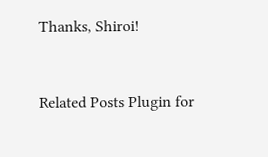Thanks, Shiroi!


Related Posts Plugin for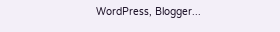WordPress, Blogger...